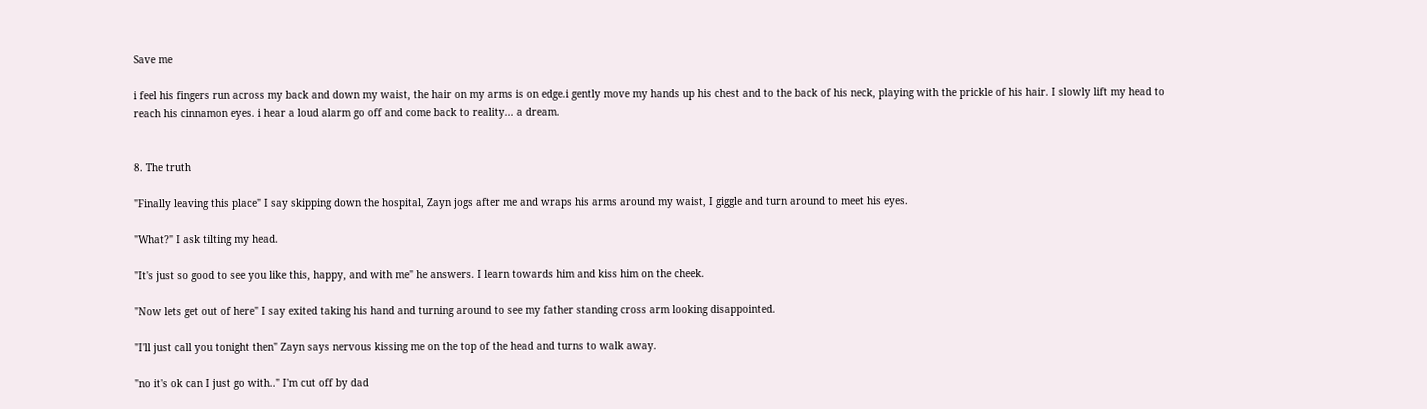Save me

i feel his fingers run across my back and down my waist, the hair on my arms is on edge.i gently move my hands up his chest and to the back of his neck, playing with the prickle of his hair. I slowly lift my head to reach his cinnamon eyes. i hear a loud alarm go off and come back to reality... a dream.


8. The truth

"Finally leaving this place" I say skipping down the hospital, Zayn jogs after me and wraps his arms around my waist, I giggle and turn around to meet his eyes.

"What?" I ask tilting my head.

"It's just so good to see you like this, happy, and with me" he answers. I learn towards him and kiss him on the cheek.

"Now lets get out of here" I say exited taking his hand and turning around to see my father standing cross arm looking disappointed.

"I'll just call you tonight then" Zayn says nervous kissing me on the top of the head and turns to walk away.

"no it's ok can I just go with.." I'm cut off by dad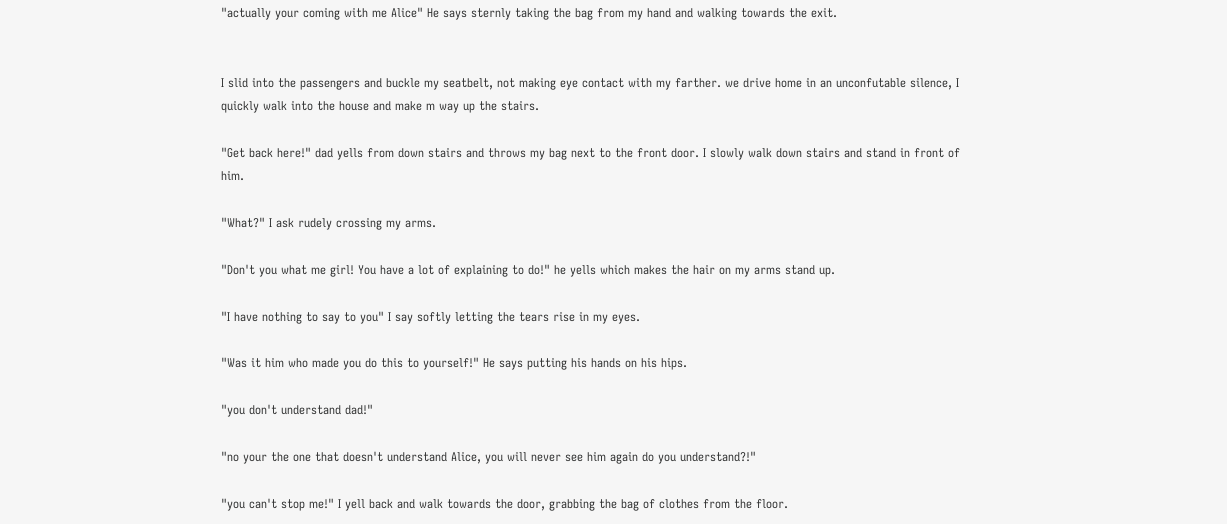"actually your coming with me Alice" He says sternly taking the bag from my hand and walking towards the exit.


I slid into the passengers and buckle my seatbelt, not making eye contact with my farther. we drive home in an unconfutable silence, I quickly walk into the house and make m way up the stairs.

"Get back here!" dad yells from down stairs and throws my bag next to the front door. I slowly walk down stairs and stand in front of him.

"What?" I ask rudely crossing my arms.

"Don't you what me girl! You have a lot of explaining to do!" he yells which makes the hair on my arms stand up.

"I have nothing to say to you" I say softly letting the tears rise in my eyes.

"Was it him who made you do this to yourself!" He says putting his hands on his hips.

"you don't understand dad!"

"no your the one that doesn't understand Alice, you will never see him again do you understand?!"

"you can't stop me!" I yell back and walk towards the door, grabbing the bag of clothes from the floor.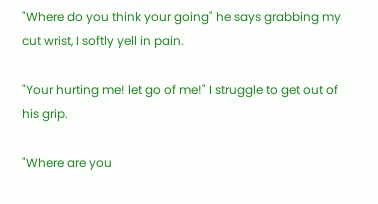"Where do you think your going" he says grabbing my cut wrist, I softly yell in pain.

"Your hurting me! let go of me!" I struggle to get out of his grip.

"Where are you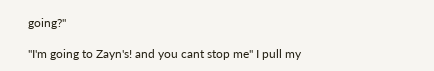going?"

"I'm going to Zayn's! and you cant stop me" I pull my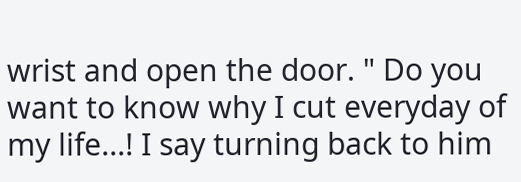wrist and open the door. " Do you want to know why I cut everyday of my life...! I say turning back to him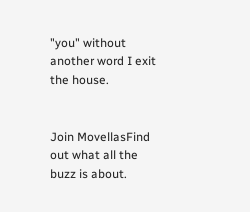"you" without another word I exit the house.


Join MovellasFind out what all the buzz is about.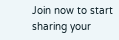Join now to start sharing your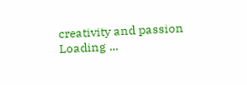creativity and passion
Loading ...